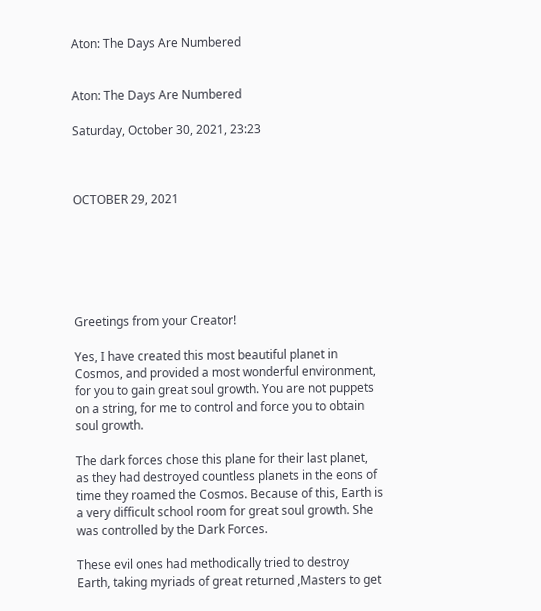Aton: The Days Are Numbered


Aton: The Days Are Numbered

Saturday, October 30, 2021, 23:23



OCTOBER 29, 2021






Greetings from your Creator!

Yes, I have created this most beautiful planet in Cosmos, and provided a most wonderful environment, for you to gain great soul growth. You are not puppets on a string, for me to control and force you to obtain soul growth.

The dark forces chose this plane for their last planet, as they had destroyed countless planets in the eons of time they roamed the Cosmos. Because of this, Earth is a very difficult school room for great soul growth. She was controlled by the Dark Forces.

These evil ones had methodically tried to destroy Earth, taking myriads of great returned ,Masters to get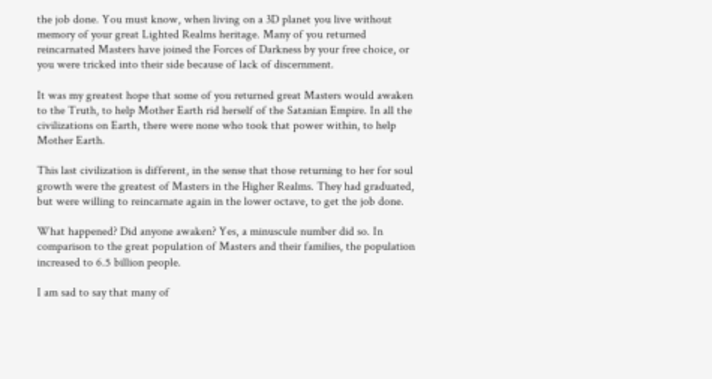the job done. You must know, when living on a 3D planet you live without memory of your great Lighted Realms heritage. Many of you returned reincarnated Masters have joined the Forces of Darkness by your free choice, or you were tricked into their side because of lack of discernment.

It was my greatest hope that some of you returned great Masters would awaken to the Truth, to help Mother Earth rid herself of the Satanian Empire. In all the civilizations on Earth, there were none who took that power within, to help Mother Earth.

This last civilization is different, in the sense that those returning to her for soul growth were the greatest of Masters in the Higher Realms. They had graduated, but were willing to reincarnate again in the lower octave, to get the job done.

What happened? Did anyone awaken? Yes, a minuscule number did so. In comparison to the great population of Masters and their families, the population increased to 6.5 billion people.

I am sad to say that many of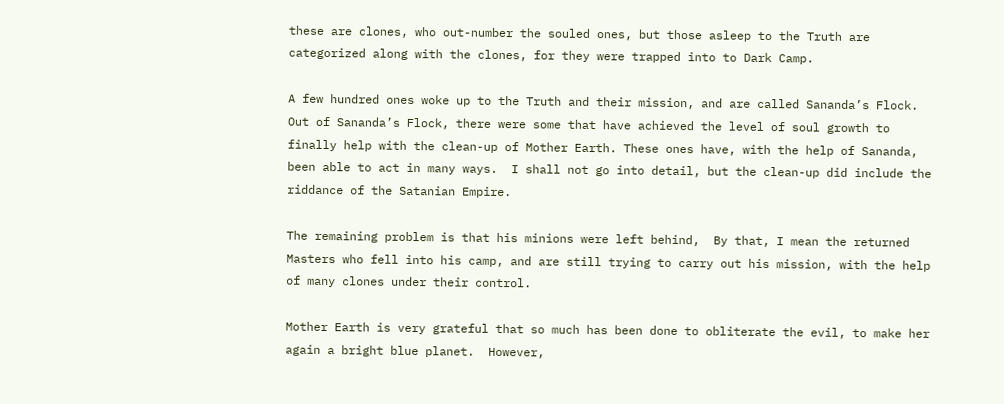these are clones, who out-number the souled ones, but those asleep to the Truth are categorized along with the clones, for they were trapped into to Dark Camp.

A few hundred ones woke up to the Truth and their mission, and are called Sananda’s Flock.  Out of Sananda’s Flock, there were some that have achieved the level of soul growth to finally help with the clean-up of Mother Earth. These ones have, with the help of Sananda, been able to act in many ways.  I shall not go into detail, but the clean-up did include the riddance of the Satanian Empire.

The remaining problem is that his minions were left behind,  By that, I mean the returned Masters who fell into his camp, and are still trying to carry out his mission, with the help of many clones under their control.

Mother Earth is very grateful that so much has been done to obliterate the evil, to make her again a bright blue planet.  However,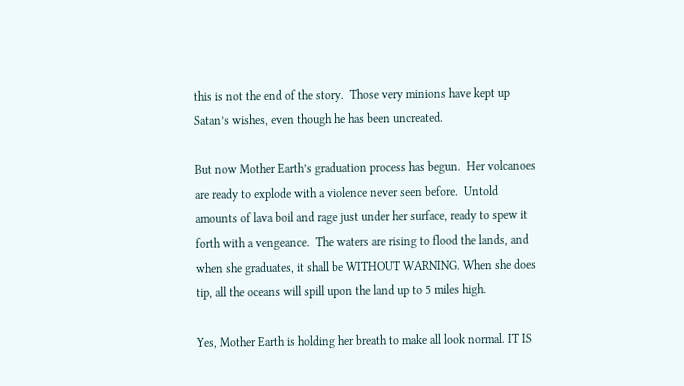this is not the end of the story.  Those very minions have kept up Satan’s wishes, even though he has been uncreated.

But now Mother Earth’s graduation process has begun.  Her volcanoes are ready to explode with a violence never seen before.  Untold amounts of lava boil and rage just under her surface, ready to spew it forth with a vengeance.  The waters are rising to flood the lands, and when she graduates, it shall be WITHOUT WARNING. When she does tip, all the oceans will spill upon the land up to 5 miles high.

Yes, Mother Earth is holding her breath to make all look normal. IT IS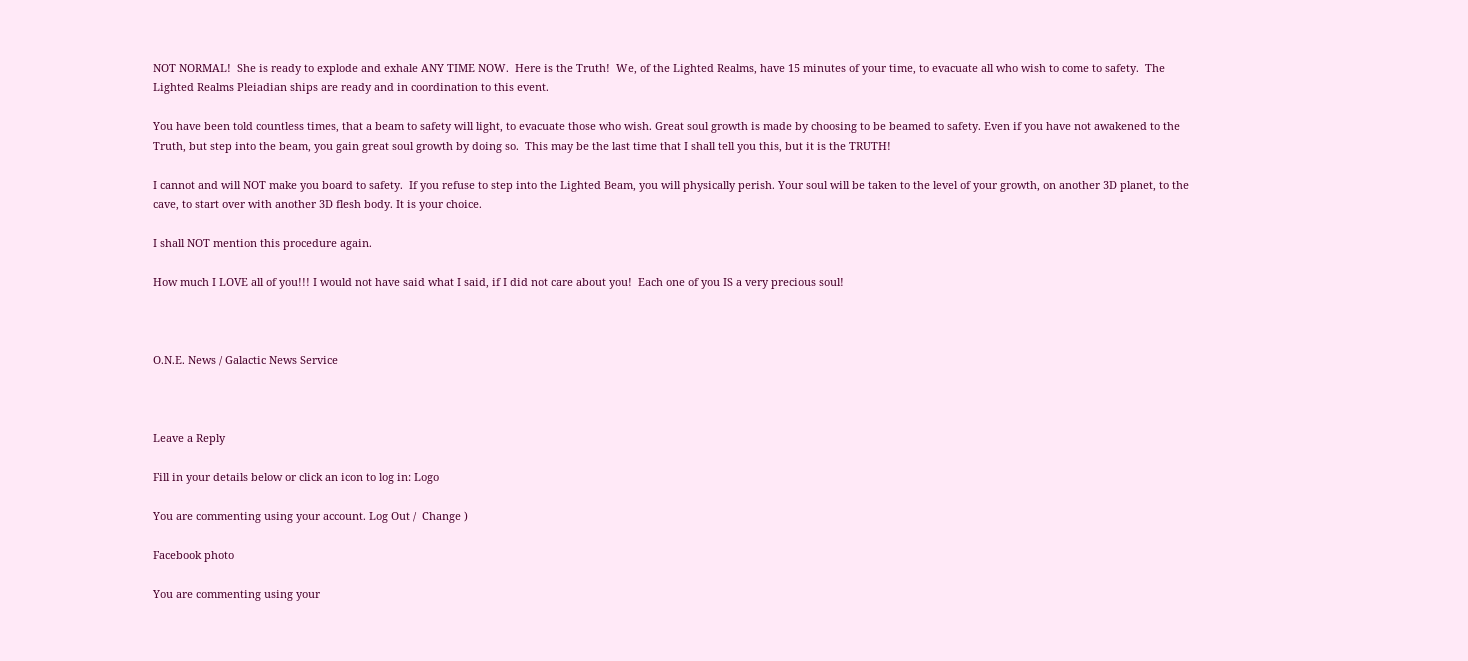NOT NORMAL!  She is ready to explode and exhale ANY TIME NOW.  Here is the Truth!  We, of the Lighted Realms, have 15 minutes of your time, to evacuate all who wish to come to safety.  The Lighted Realms Pleiadian ships are ready and in coordination to this event.

You have been told countless times, that a beam to safety will light, to evacuate those who wish. Great soul growth is made by choosing to be beamed to safety. Even if you have not awakened to the Truth, but step into the beam, you gain great soul growth by doing so.  This may be the last time that I shall tell you this, but it is the TRUTH!

I cannot and will NOT make you board to safety.  If you refuse to step into the Lighted Beam, you will physically perish. Your soul will be taken to the level of your growth, on another 3D planet, to the cave, to start over with another 3D flesh body. It is your choice.

I shall NOT mention this procedure again.

How much I LOVE all of you!!! I would not have said what I said, if I did not care about you!  Each one of you IS a very precious soul!



O.N.E. News / Galactic News Service



Leave a Reply

Fill in your details below or click an icon to log in: Logo

You are commenting using your account. Log Out /  Change )

Facebook photo

You are commenting using your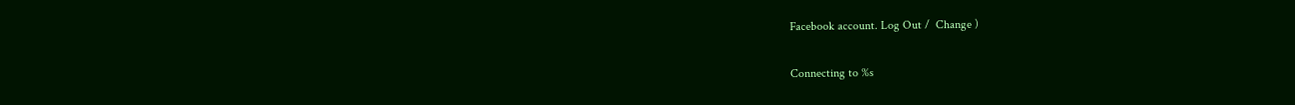Facebook account. Log Out /  Change )

Connecting to %s